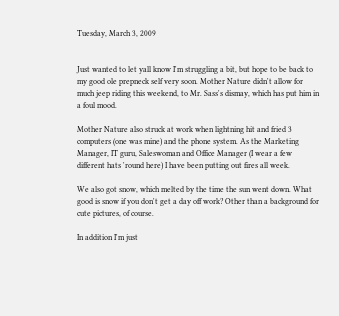Tuesday, March 3, 2009


Just wanted to let yall know I'm struggling a bit, but hope to be back to my good ole prepneck self very soon. Mother Nature didn't allow for much jeep riding this weekend, to Mr. Sass's dismay, which has put him in a foul mood.

Mother Nature also struck at work when lightning hit and fried 3 computers (one was mine) and the phone system. As the Marketing Manager, IT guru, Saleswoman and Office Manager (I wear a few different hats 'round here) I have been putting out fires all week.

We also got snow, which melted by the time the sun went down. What good is snow if you don't get a day off work? Other than a background for cute pictures, of course.

In addition I'm just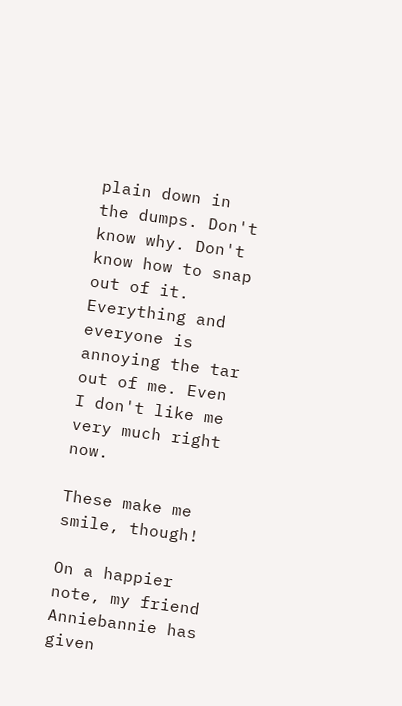plain down in the dumps. Don't know why. Don't know how to snap out of it. Everything and everyone is annoying the tar out of me. Even I don't like me very much right now.

These make me smile, though!

On a happier note, my friend Anniebannie has given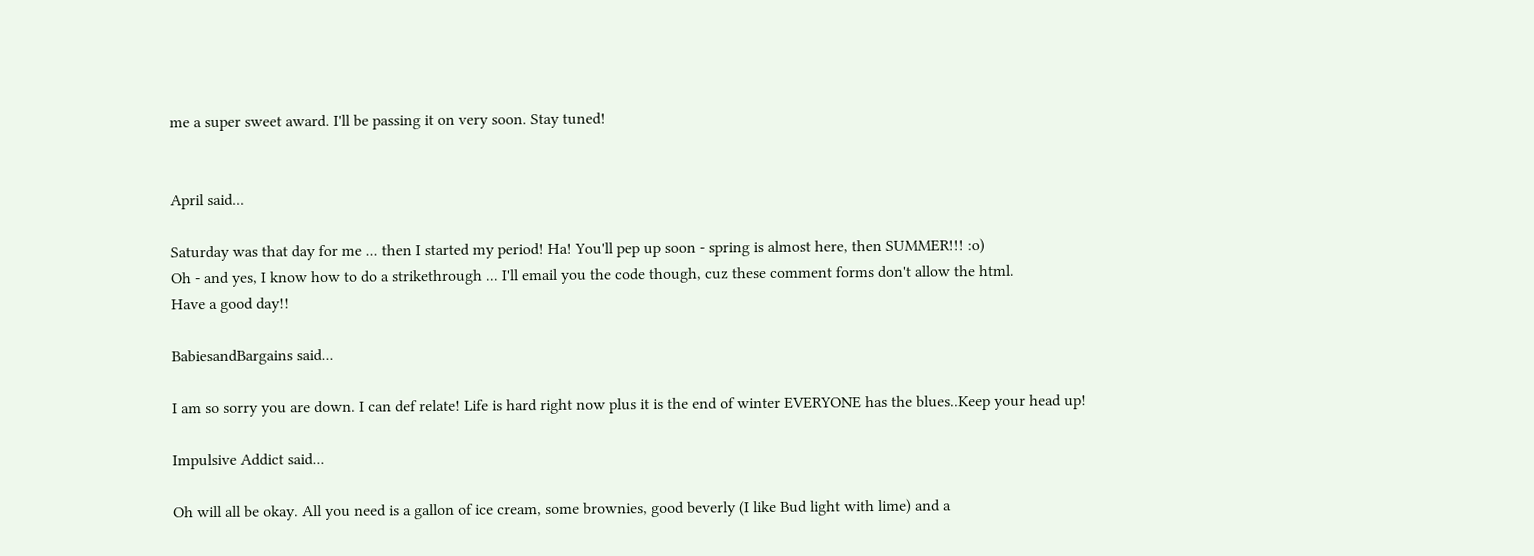me a super sweet award. I'll be passing it on very soon. Stay tuned!


April said...

Saturday was that day for me ... then I started my period! Ha! You'll pep up soon - spring is almost here, then SUMMER!!! :o)
Oh - and yes, I know how to do a strikethrough ... I'll email you the code though, cuz these comment forms don't allow the html.
Have a good day!!

BabiesandBargains said...

I am so sorry you are down. I can def relate! Life is hard right now plus it is the end of winter EVERYONE has the blues..Keep your head up!

Impulsive Addict said...

Oh will all be okay. All you need is a gallon of ice cream, some brownies, good beverly (I like Bud light with lime) and a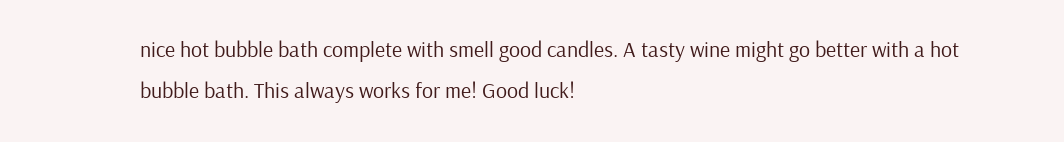nice hot bubble bath complete with smell good candles. A tasty wine might go better with a hot bubble bath. This always works for me! Good luck!